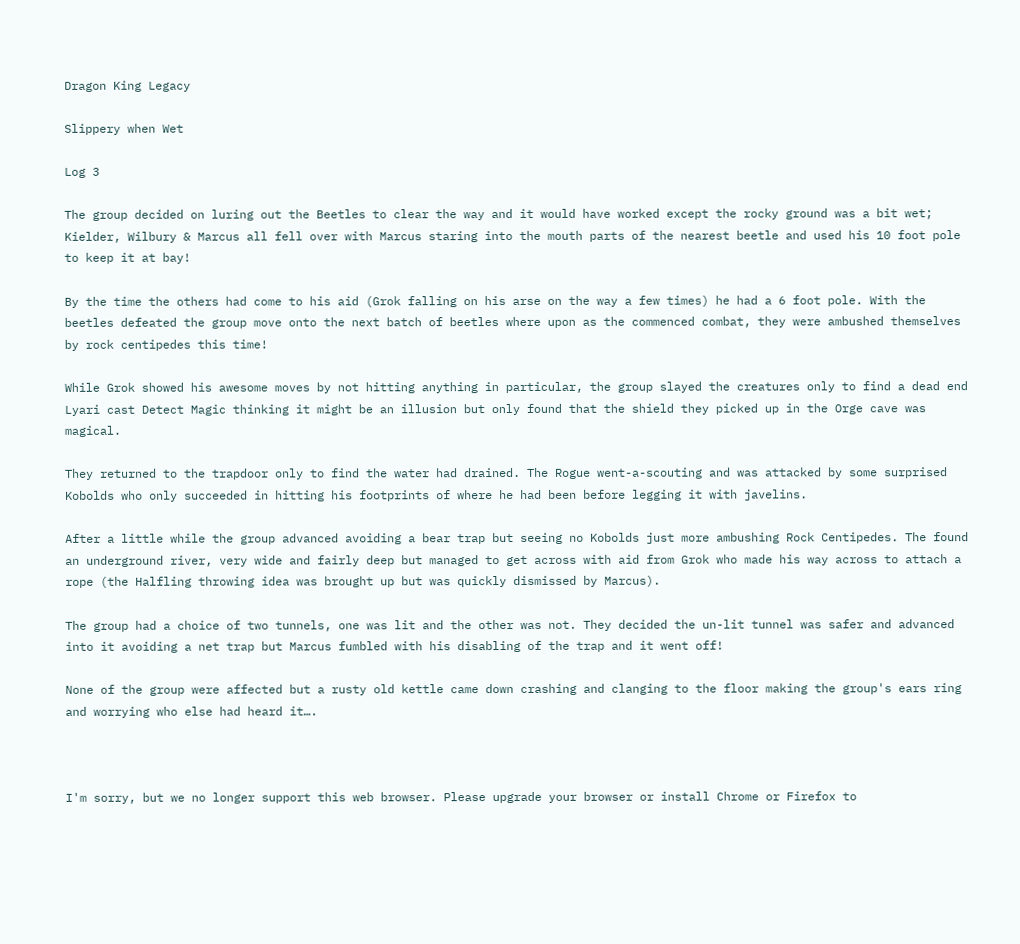Dragon King Legacy

Slippery when Wet

Log 3

The group decided on luring out the Beetles to clear the way and it would have worked except the rocky ground was a bit wet; Kielder, Wilbury & Marcus all fell over with Marcus staring into the mouth parts of the nearest beetle and used his 10 foot pole to keep it at bay!

By the time the others had come to his aid (Grok falling on his arse on the way a few times) he had a 6 foot pole. With the beetles defeated the group move onto the next batch of beetles where upon as the commenced combat, they were ambushed themselves by rock centipedes this time!

While Grok showed his awesome moves by not hitting anything in particular, the group slayed the creatures only to find a dead end Lyari cast Detect Magic thinking it might be an illusion but only found that the shield they picked up in the Orge cave was magical.

They returned to the trapdoor only to find the water had drained. The Rogue went-a-scouting and was attacked by some surprised Kobolds who only succeeded in hitting his footprints of where he had been before legging it with javelins.

After a little while the group advanced avoiding a bear trap but seeing no Kobolds just more ambushing Rock Centipedes. The found an underground river, very wide and fairly deep but managed to get across with aid from Grok who made his way across to attach a rope (the Halfling throwing idea was brought up but was quickly dismissed by Marcus).

The group had a choice of two tunnels, one was lit and the other was not. They decided the un-lit tunnel was safer and advanced into it avoiding a net trap but Marcus fumbled with his disabling of the trap and it went off!

None of the group were affected but a rusty old kettle came down crashing and clanging to the floor making the group's ears ring and worrying who else had heard it….



I'm sorry, but we no longer support this web browser. Please upgrade your browser or install Chrome or Firefox to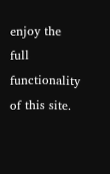enjoy the full functionality of this site.